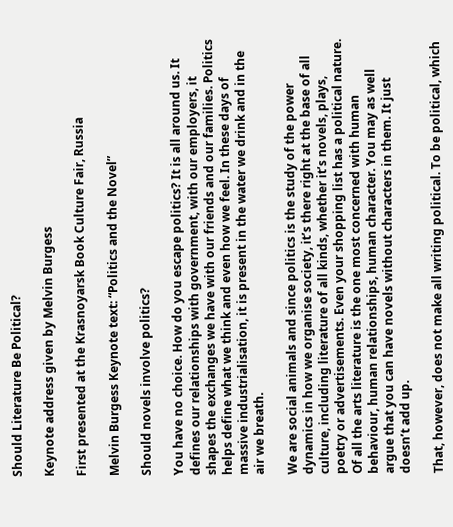Should Literature Be Political?

Keynote address given by Melvin Burgess

First presented at the Krasnoyarsk Book Culture Fair, Russia

Melvin Burgess Keynote text: “Politics and the Novel”

Should novels involve politics?

You have no choice. How do you escape politics? It is all around us. It defines our relationships with government, with our employers, it shapes the exchanges we have with our friends and our families. Politics helps define what we think and even how we feel. In these days of massive industrialisation, it is present in the water we drink and in the air we breath.

We are social animals and since politics is the study of the power dynamics in how we organise society, it’s there right at the base of all culture, including literature of all kinds, whether it’s novels, plays, poetry or advertisements. Even your shopping list has a political nature. Of all the arts literature is the one most concerned with human behaviour, human relationships, human character. You may as well argue that you can have novels without characters in them. It just doesn’t add up.

That, however, does not make all writing political. To be political, which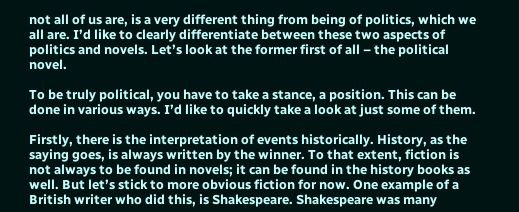not all of us are, is a very different thing from being of politics, which we all are. I’d like to clearly differentiate between these two aspects of politics and novels. Let’s look at the former first of all – the political novel.

To be truly political, you have to take a stance, a position. This can be done in various ways. I’d like to quickly take a look at just some of them.

Firstly, there is the interpretation of events historically. History, as the saying goes, is always written by the winner. To that extent, fiction is not always to be found in novels; it can be found in the history books as well. But let’s stick to more obvious fiction for now. One example of a British writer who did this, is Shakespeare. Shakespeare was many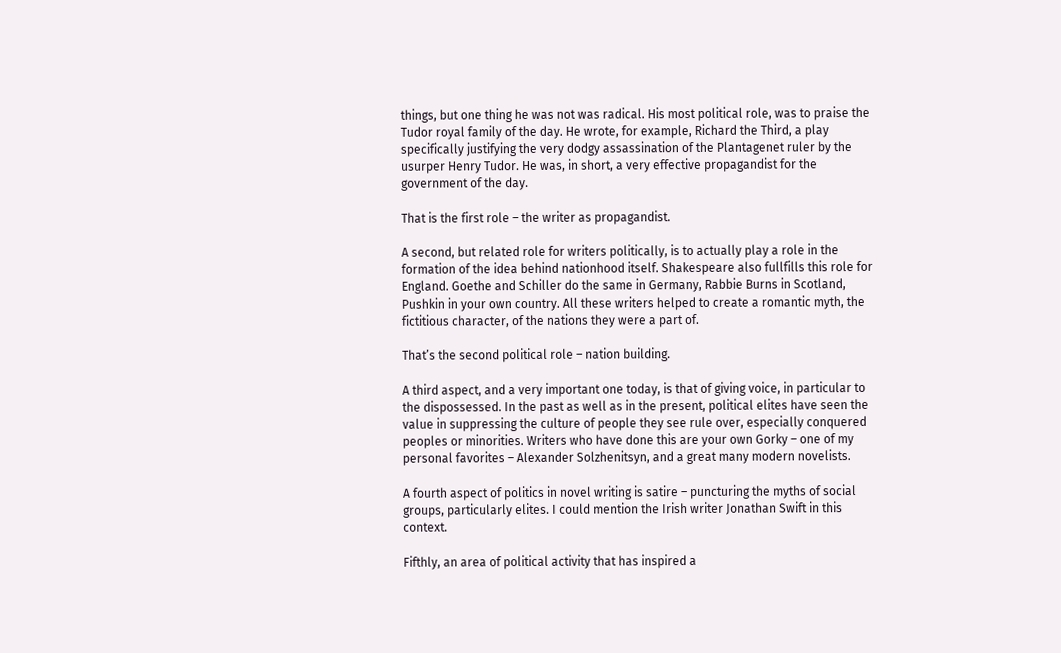things, but one thing he was not was radical. His most political role, was to praise the Tudor royal family of the day. He wrote, for example, Richard the Third, a play specifically justifying the very dodgy assassination of the Plantagenet ruler by the usurper Henry Tudor. He was, in short, a very effective propagandist for the government of the day.

That is the first role – the writer as propagandist.

A second, but related role for writers politically, is to actually play a role in the formation of the idea behind nationhood itself. Shakespeare also fullfills this role for England. Goethe and Schiller do the same in Germany, Rabbie Burns in Scotland, Pushkin in your own country. All these writers helped to create a romantic myth, the fictitious character, of the nations they were a part of.

That’s the second political role – nation building.

A third aspect, and a very important one today, is that of giving voice, in particular to the dispossessed. In the past as well as in the present, political elites have seen the value in suppressing the culture of people they see rule over, especially conquered peoples or minorities. Writers who have done this are your own Gorky – one of my personal favorites – Alexander Solzhenitsyn, and a great many modern novelists.

A fourth aspect of politics in novel writing is satire – puncturing the myths of social groups, particularly elites. I could mention the Irish writer Jonathan Swift in this context.

Fifthly, an area of political activity that has inspired a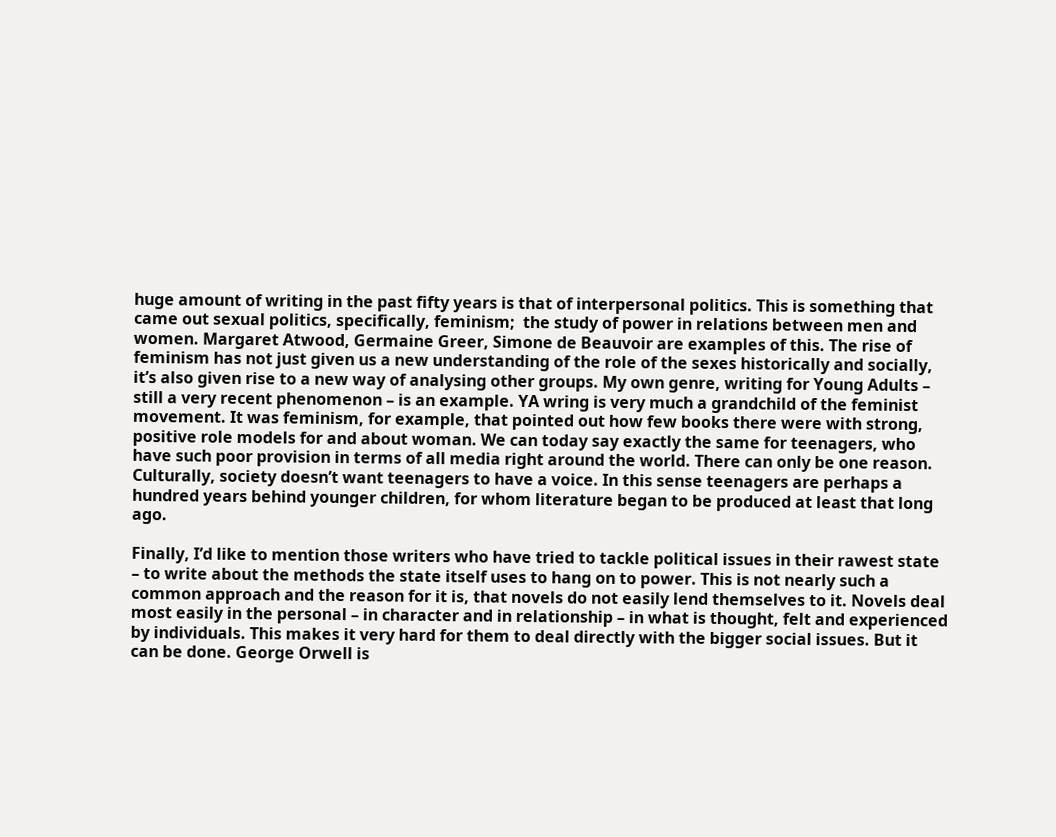huge amount of writing in the past fifty years is that of interpersonal politics. This is something that came out sexual politics, specifically, feminism;  the study of power in relations between men and women. Margaret Atwood, Germaine Greer, Simone de Beauvoir are examples of this. The rise of feminism has not just given us a new understanding of the role of the sexes historically and socially, it’s also given rise to a new way of analysing other groups. My own genre, writing for Young Adults – still a very recent phenomenon – is an example. YA wring is very much a grandchild of the feminist movement. It was feminism, for example, that pointed out how few books there were with strong, positive role models for and about woman. We can today say exactly the same for teenagers, who have such poor provision in terms of all media right around the world. There can only be one reason. Culturally, society doesn’t want teenagers to have a voice. In this sense teenagers are perhaps a hundred years behind younger children, for whom literature began to be produced at least that long ago.

Finally, I’d like to mention those writers who have tried to tackle political issues in their rawest state – to write about the methods the state itself uses to hang on to power. This is not nearly such a common approach and the reason for it is, that novels do not easily lend themselves to it. Novels deal most easily in the personal – in character and in relationship – in what is thought, felt and experienced by individuals. This makes it very hard for them to deal directly with the bigger social issues. But it can be done. George Orwell is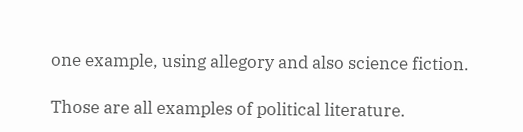one example, using allegory and also science fiction.

Those are all examples of political literature.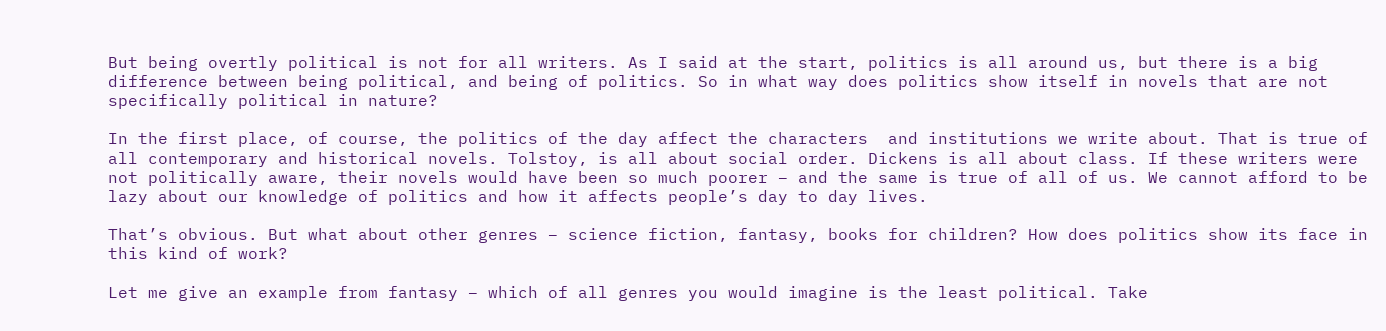But being overtly political is not for all writers. As I said at the start, politics is all around us, but there is a big difference between being political, and being of politics. So in what way does politics show itself in novels that are not specifically political in nature?

In the first place, of course, the politics of the day affect the characters  and institutions we write about. That is true of all contemporary and historical novels. Tolstoy, is all about social order. Dickens is all about class. If these writers were not politically aware, their novels would have been so much poorer – and the same is true of all of us. We cannot afford to be lazy about our knowledge of politics and how it affects people’s day to day lives.

That’s obvious. But what about other genres – science fiction, fantasy, books for children? How does politics show its face in this kind of work?

Let me give an example from fantasy – which of all genres you would imagine is the least political. Take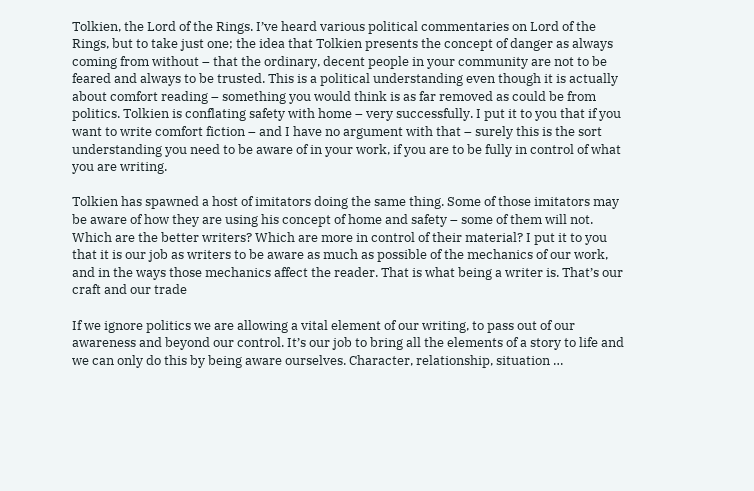Tolkien, the Lord of the Rings. I’ve heard various political commentaries on Lord of the Rings, but to take just one; the idea that Tolkien presents the concept of danger as always coming from without – that the ordinary, decent people in your community are not to be feared and always to be trusted. This is a political understanding even though it is actually about comfort reading – something you would think is as far removed as could be from politics. Tolkien is conflating safety with home – very successfully. I put it to you that if you want to write comfort fiction – and I have no argument with that – surely this is the sort understanding you need to be aware of in your work, if you are to be fully in control of what you are writing.

Tolkien has spawned a host of imitators doing the same thing. Some of those imitators may be aware of how they are using his concept of home and safety – some of them will not. Which are the better writers? Which are more in control of their material? I put it to you that it is our job as writers to be aware as much as possible of the mechanics of our work, and in the ways those mechanics affect the reader. That is what being a writer is. That’s our craft and our trade

If we ignore politics we are allowing a vital element of our writing, to pass out of our awareness and beyond our control. It’s our job to bring all the elements of a story to life and we can only do this by being aware ourselves. Character, relationship, situation …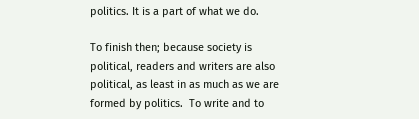politics. It is a part of what we do.

To finish then; because society is political, readers and writers are also political, as least in as much as we are formed by politics.  To write and to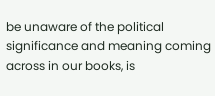be unaware of the political significance and meaning coming across in our books, is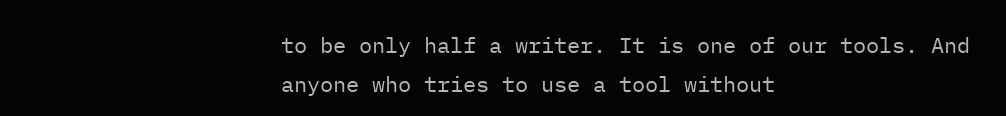to be only half a writer. It is one of our tools. And anyone who tries to use a tool without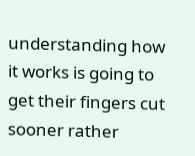understanding how it works is going to get their fingers cut sooner rather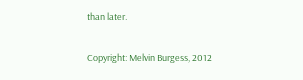than later.

Copyright: Melvin Burgess, 2012